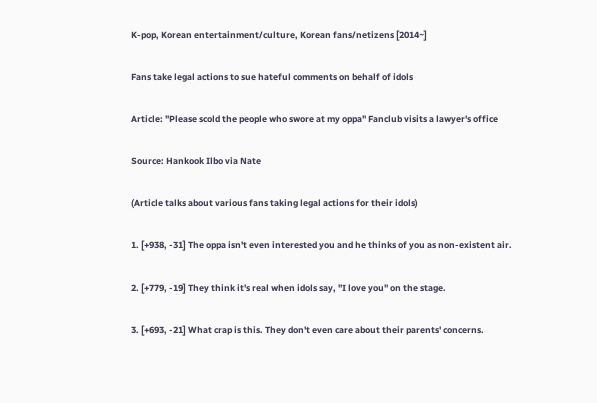K-pop, Korean entertainment/culture, Korean fans/netizens [2014~]

Fans take legal actions to sue hateful comments on behalf of idols

Article: "Please scold the people who swore at my oppa" Fanclub visits a lawyer's office

Source: Hankook Ilbo via Nate

(Article talks about various fans taking legal actions for their idols)

1. [+938, -31] The oppa isn't even interested you and he thinks of you as non-existent air.

2. [+779, -19] They think it's real when idols say, "I love you" on the stage.

3. [+693, -21] What crap is this. They don't even care about their parents' concerns.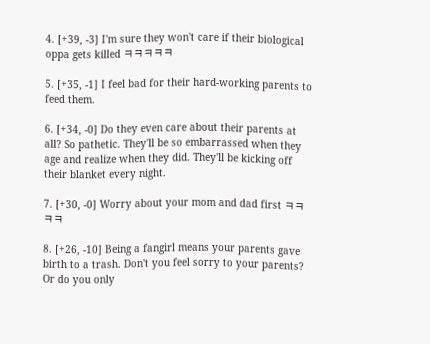4. [+39, -3] I'm sure they won't care if their biological oppa gets killed ㅋㅋㅋㅋㅋ

5. [+35, -1] I feel bad for their hard-working parents to feed them.

6. [+34, -0] Do they even care about their parents at all? So pathetic. They'll be so embarrassed when they age and realize when they did. They'll be kicking off their blanket every night.

7. [+30, -0] Worry about your mom and dad first ㅋㅋㅋㅋ

8. [+26, -10] Being a fangirl means your parents gave birth to a trash. Don't you feel sorry to your parents? Or do you only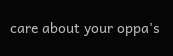care about your oppa's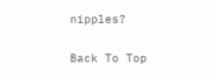nipples?

Back To Top